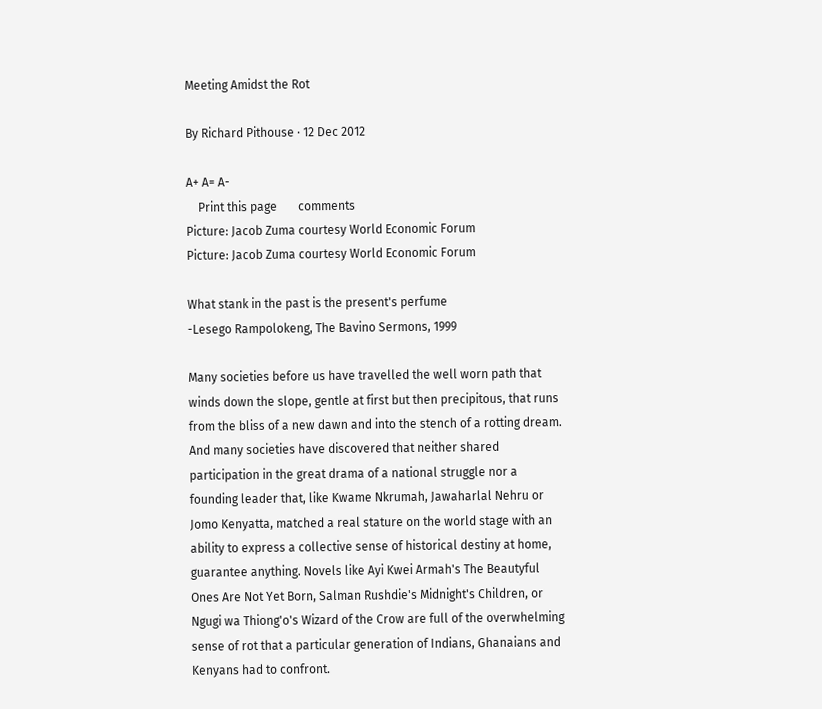Meeting Amidst the Rot

By Richard Pithouse · 12 Dec 2012

A+ A= A-
    Print this page       comments
Picture: Jacob Zuma courtesy World Economic Forum
Picture: Jacob Zuma courtesy World Economic Forum

What stank in the past is the present's perfume
-Lesego Rampolokeng, The Bavino Sermons, 1999

Many societies before us have travelled the well worn path that winds down the slope, gentle at first but then precipitous, that runs from the bliss of a new dawn and into the stench of a rotting dream. And many societies have discovered that neither shared participation in the great drama of a national struggle nor a founding leader that, like Kwame Nkrumah, Jawaharlal Nehru or Jomo Kenyatta, matched a real stature on the world stage with an ability to express a collective sense of historical destiny at home, guarantee anything. Novels like Ayi Kwei Armah's The Beautyful Ones Are Not Yet Born, Salman Rushdie's Midnight's Children, or Ngugi wa Thiong'o's Wizard of the Crow are full of the overwhelming sense of rot that a particular generation of Indians, Ghanaians and Kenyans had to confront.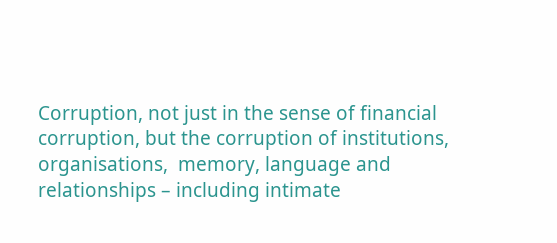Corruption, not just in the sense of financial corruption, but the corruption of institutions, organisations,  memory, language and relationships – including intimate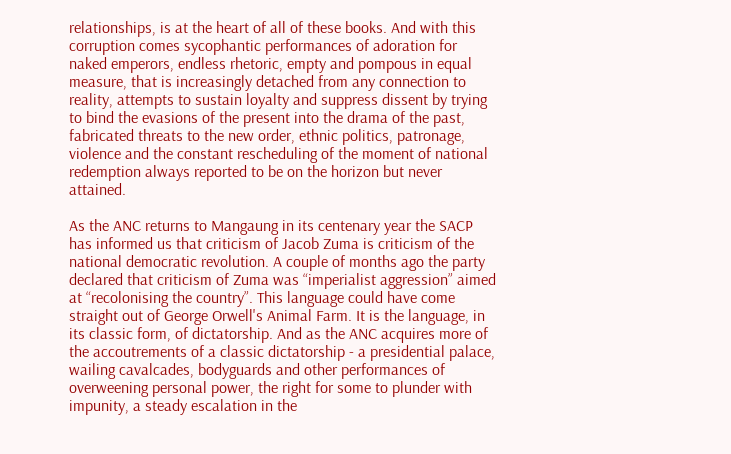relationships, is at the heart of all of these books. And with this corruption comes sycophantic performances of adoration for naked emperors, endless rhetoric, empty and pompous in equal measure, that is increasingly detached from any connection to reality, attempts to sustain loyalty and suppress dissent by trying to bind the evasions of the present into the drama of the past, fabricated threats to the new order, ethnic politics, patronage, violence and the constant rescheduling of the moment of national redemption always reported to be on the horizon but never attained.

As the ANC returns to Mangaung in its centenary year the SACP has informed us that criticism of Jacob Zuma is criticism of the national democratic revolution. A couple of months ago the party declared that criticism of Zuma was “imperialist aggression” aimed at “recolonising the country”. This language could have come straight out of George Orwell's Animal Farm. It is the language, in its classic form, of dictatorship. And as the ANC acquires more of the accoutrements of a classic dictatorship - a presidential palace, wailing cavalcades, bodyguards and other performances of overweening personal power, the right for some to plunder with impunity, a steady escalation in the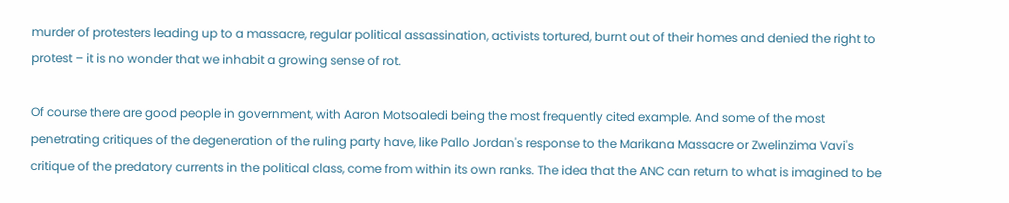murder of protesters leading up to a massacre, regular political assassination, activists tortured, burnt out of their homes and denied the right to protest – it is no wonder that we inhabit a growing sense of rot.

Of course there are good people in government, with Aaron Motsoaledi being the most frequently cited example. And some of the most penetrating critiques of the degeneration of the ruling party have, like Pallo Jordan's response to the Marikana Massacre or Zwelinzima Vavi's critique of the predatory currents in the political class, come from within its own ranks. The idea that the ANC can return to what is imagined to be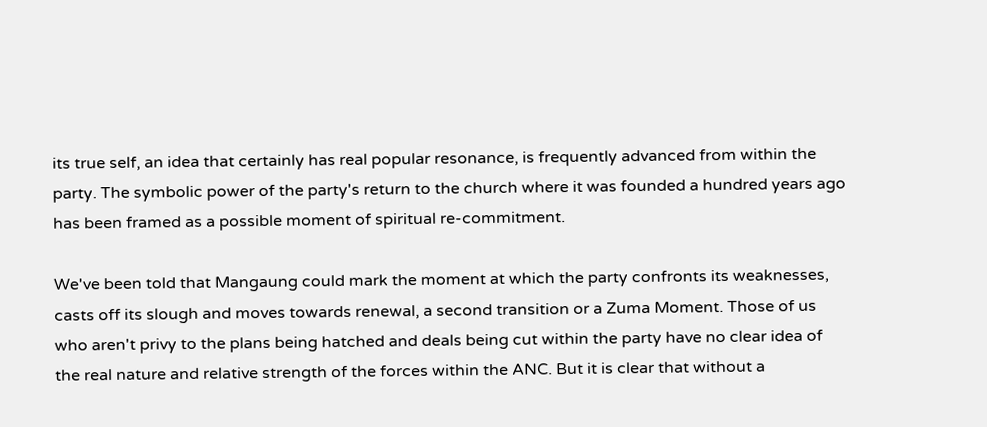its true self, an idea that certainly has real popular resonance, is frequently advanced from within the party. The symbolic power of the party's return to the church where it was founded a hundred years ago has been framed as a possible moment of spiritual re-commitment.

We've been told that Mangaung could mark the moment at which the party confronts its weaknesses, casts off its slough and moves towards renewal, a second transition or a Zuma Moment. Those of us who aren't privy to the plans being hatched and deals being cut within the party have no clear idea of the real nature and relative strength of the forces within the ANC. But it is clear that without a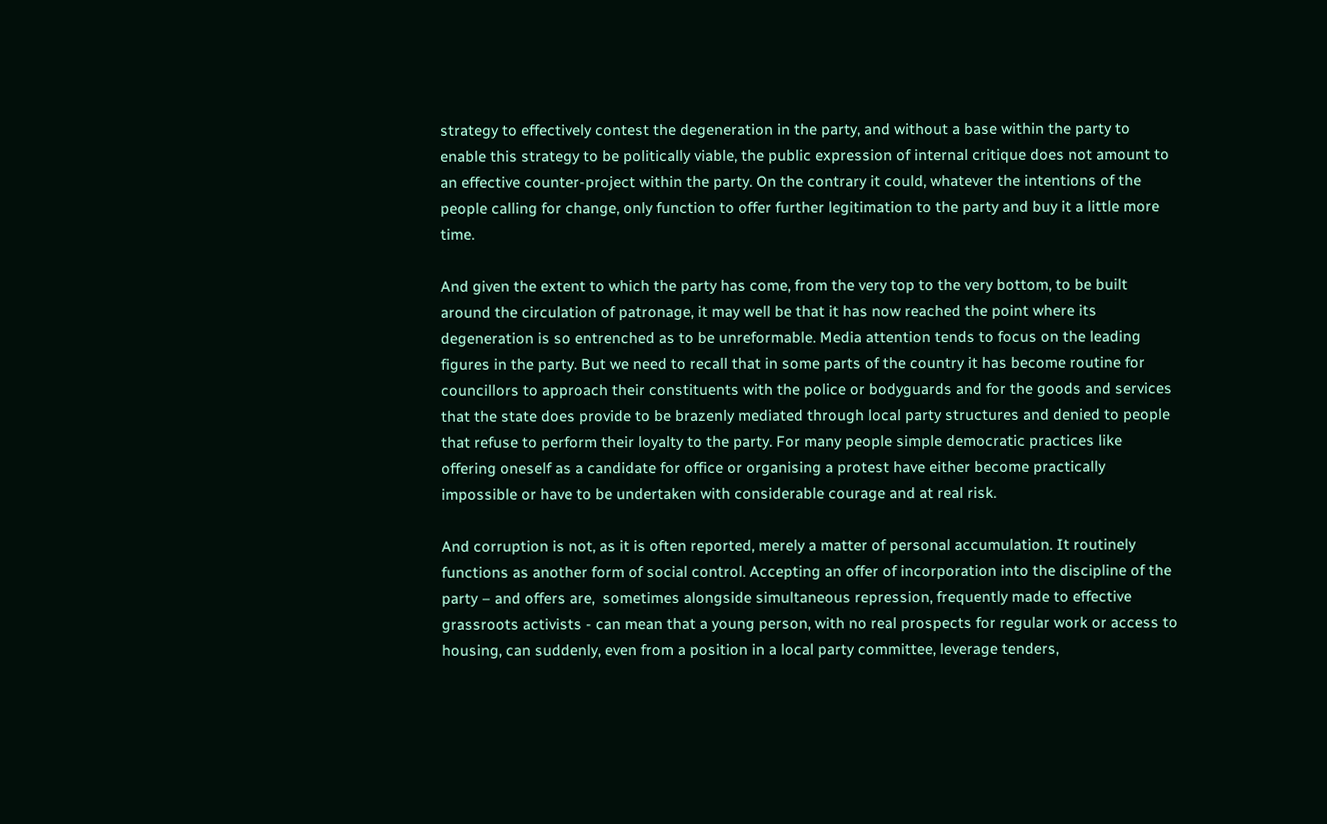strategy to effectively contest the degeneration in the party, and without a base within the party to enable this strategy to be politically viable, the public expression of internal critique does not amount to an effective counter-project within the party. On the contrary it could, whatever the intentions of the people calling for change, only function to offer further legitimation to the party and buy it a little more time.

And given the extent to which the party has come, from the very top to the very bottom, to be built around the circulation of patronage, it may well be that it has now reached the point where its degeneration is so entrenched as to be unreformable. Media attention tends to focus on the leading figures in the party. But we need to recall that in some parts of the country it has become routine for councillors to approach their constituents with the police or bodyguards and for the goods and services that the state does provide to be brazenly mediated through local party structures and denied to people that refuse to perform their loyalty to the party. For many people simple democratic practices like offering oneself as a candidate for office or organising a protest have either become practically impossible or have to be undertaken with considerable courage and at real risk.

And corruption is not, as it is often reported, merely a matter of personal accumulation. It routinely functions as another form of social control. Accepting an offer of incorporation into the discipline of the party – and offers are,  sometimes alongside simultaneous repression, frequently made to effective grassroots activists - can mean that a young person, with no real prospects for regular work or access to housing, can suddenly, even from a position in a local party committee, leverage tenders,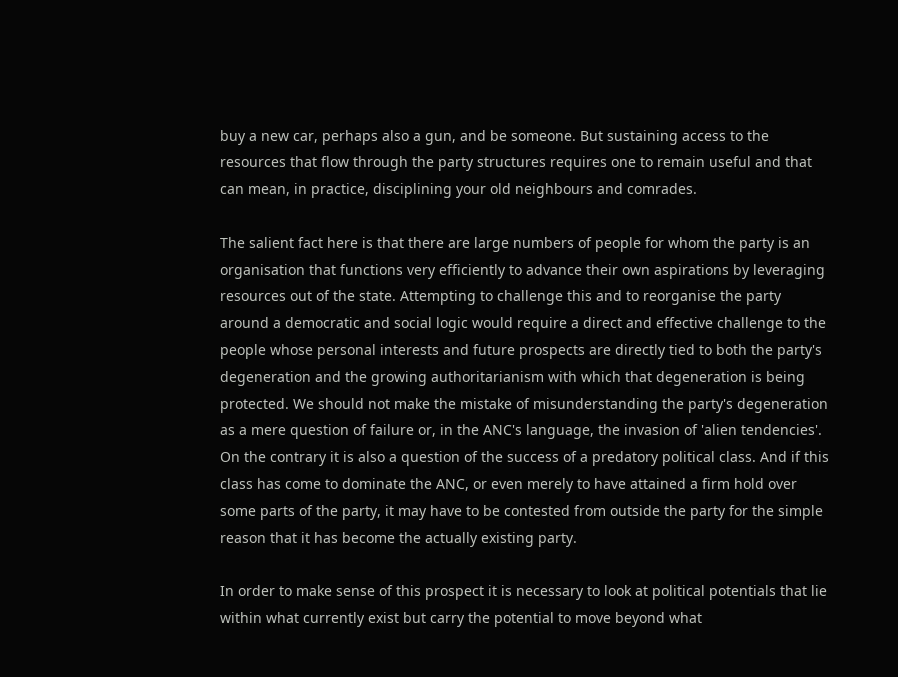buy a new car, perhaps also a gun, and be someone. But sustaining access to the resources that flow through the party structures requires one to remain useful and that can mean, in practice, disciplining your old neighbours and comrades.

The salient fact here is that there are large numbers of people for whom the party is an organisation that functions very efficiently to advance their own aspirations by leveraging resources out of the state. Attempting to challenge this and to reorganise the party around a democratic and social logic would require a direct and effective challenge to the people whose personal interests and future prospects are directly tied to both the party's degeneration and the growing authoritarianism with which that degeneration is being protected. We should not make the mistake of misunderstanding the party's degeneration as a mere question of failure or, in the ANC's language, the invasion of 'alien tendencies'. On the contrary it is also a question of the success of a predatory political class. And if this class has come to dominate the ANC, or even merely to have attained a firm hold over some parts of the party, it may have to be contested from outside the party for the simple reason that it has become the actually existing party.

In order to make sense of this prospect it is necessary to look at political potentials that lie within what currently exist but carry the potential to move beyond what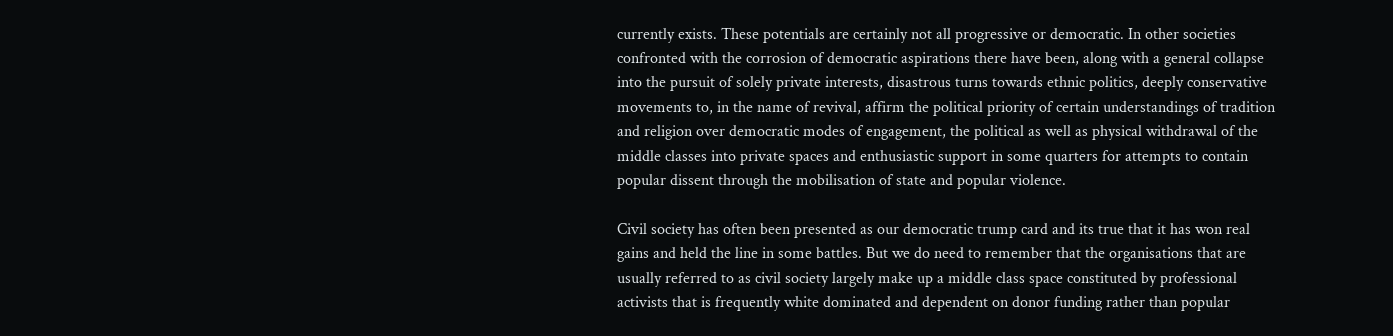currently exists. These potentials are certainly not all progressive or democratic. In other societies confronted with the corrosion of democratic aspirations there have been, along with a general collapse into the pursuit of solely private interests, disastrous turns towards ethnic politics, deeply conservative movements to, in the name of revival, affirm the political priority of certain understandings of tradition and religion over democratic modes of engagement, the political as well as physical withdrawal of the middle classes into private spaces and enthusiastic support in some quarters for attempts to contain popular dissent through the mobilisation of state and popular violence.

Civil society has often been presented as our democratic trump card and its true that it has won real gains and held the line in some battles. But we do need to remember that the organisations that are usually referred to as civil society largely make up a middle class space constituted by professional activists that is frequently white dominated and dependent on donor funding rather than popular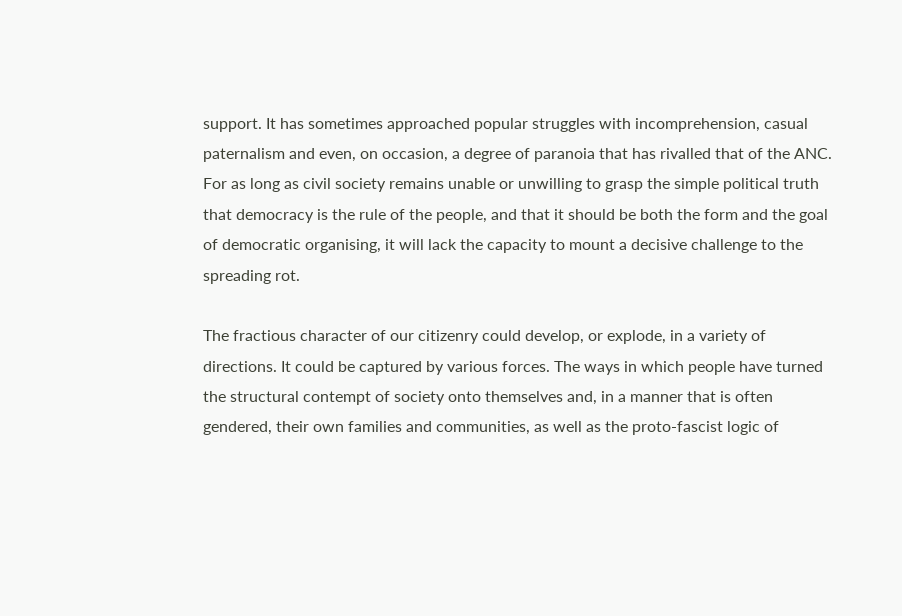support. It has sometimes approached popular struggles with incomprehension, casual paternalism and even, on occasion, a degree of paranoia that has rivalled that of the ANC. For as long as civil society remains unable or unwilling to grasp the simple political truth that democracy is the rule of the people, and that it should be both the form and the goal of democratic organising, it will lack the capacity to mount a decisive challenge to the spreading rot.

The fractious character of our citizenry could develop, or explode, in a variety of directions. It could be captured by various forces. The ways in which people have turned the structural contempt of society onto themselves and, in a manner that is often gendered, their own families and communities, as well as the proto-fascist logic of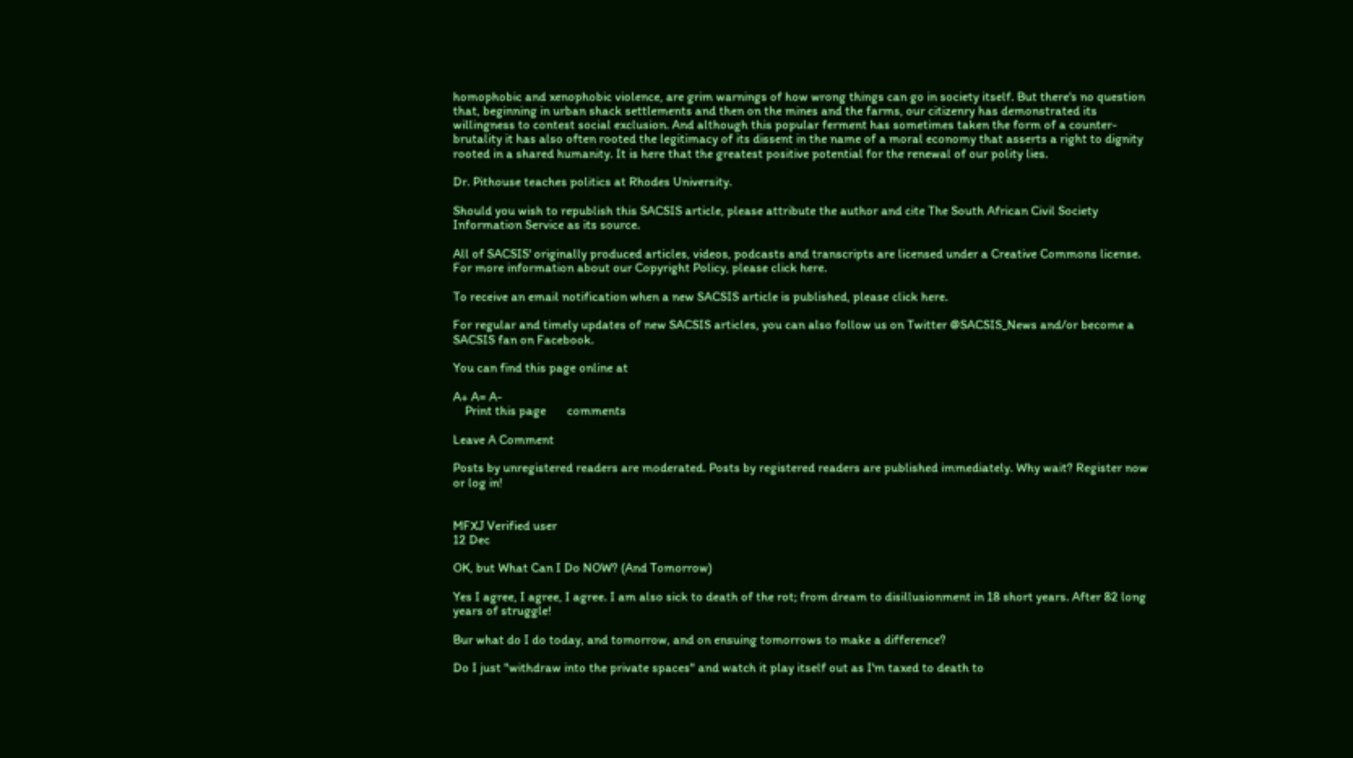homophobic and xenophobic violence, are grim warnings of how wrong things can go in society itself. But there's no question that, beginning in urban shack settlements and then on the mines and the farms, our citizenry has demonstrated its willingness to contest social exclusion. And although this popular ferment has sometimes taken the form of a counter-brutality it has also often rooted the legitimacy of its dissent in the name of a moral economy that asserts a right to dignity rooted in a shared humanity. It is here that the greatest positive potential for the renewal of our polity lies.

Dr. Pithouse teaches politics at Rhodes University.

Should you wish to republish this SACSIS article, please attribute the author and cite The South African Civil Society Information Service as its source.

All of SACSIS' originally produced articles, videos, podcasts and transcripts are licensed under a Creative Commons license. For more information about our Copyright Policy, please click here.

To receive an email notification when a new SACSIS article is published, please click here.

For regular and timely updates of new SACSIS articles, you can also follow us on Twitter @SACSIS_News and/or become a SACSIS fan on Facebook.

You can find this page online at

A+ A= A-
    Print this page       comments

Leave A Comment

Posts by unregistered readers are moderated. Posts by registered readers are published immediately. Why wait? Register now or log in!


MFXJ Verified user
12 Dec

OK, but What Can I Do NOW? (And Tomorrow)

Yes I agree, I agree, I agree. I am also sick to death of the rot; from dream to disillusionment in 18 short years. After 82 long years of struggle!

Bur what do I do today, and tomorrow, and on ensuing tomorrows to make a difference?

Do I just "withdraw into the private spaces" and watch it play itself out as I'm taxed to death to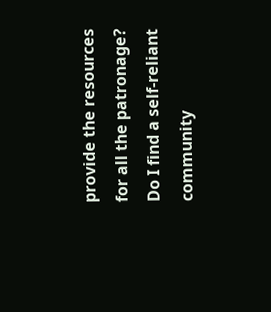provide the resources for all the patronage? Do I find a self-reliant community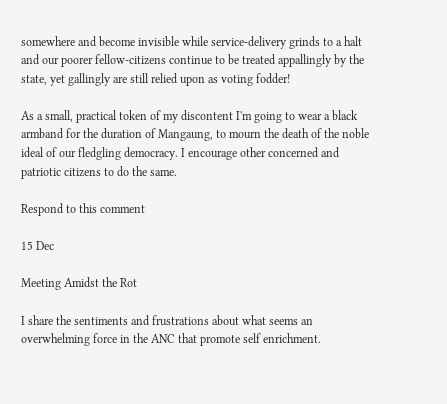somewhere and become invisible while service-delivery grinds to a halt and our poorer fellow-citizens continue to be treated appallingly by the state, yet gallingly are still relied upon as voting fodder!

As a small, practical token of my discontent I'm going to wear a black armband for the duration of Mangaung, to mourn the death of the noble ideal of our fledgling democracy. I encourage other concerned and patriotic citizens to do the same.

Respond to this comment

15 Dec

Meeting Amidst the Rot

I share the sentiments and frustrations about what seems an overwhelming force in the ANC that promote self enrichment.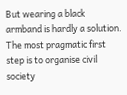But wearing a black armband is hardly a solution. The most pragmatic first step is to organise civil society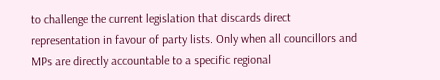to challenge the current legislation that discards direct representation in favour of party lists. Only when all councillors and MPs are directly accountable to a specific regional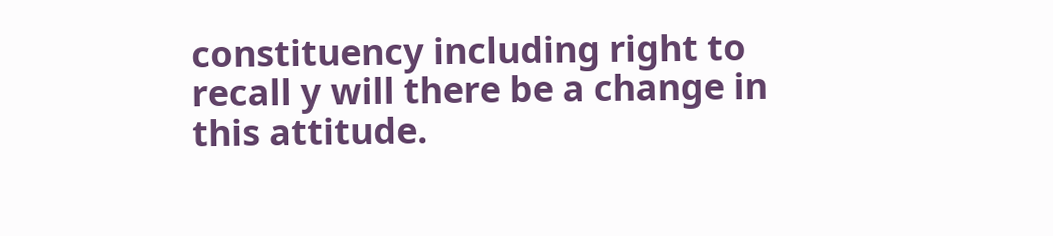constituency including right to recall y will there be a change in this attitude.